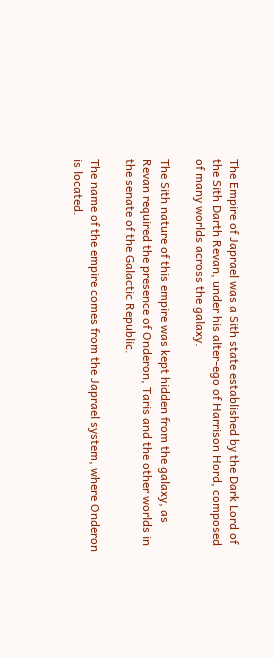The Empire of Japrael was a Sith state established by the Dark Lord of the Sith Darth Revan, under his alter-ego of Harrison Hord, composed of many worlds across the galaxy.

The Sith nature of this empire was kept hidden from the galaxy, as Revan required the presence of Onderon, Taris and the other worlds in the senate of the Galactic Republic.

The name of the empire comes from the Japrael system, where Onderon is located.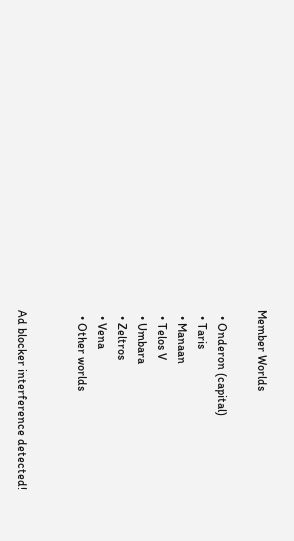Member Worlds

  • Onderon (capital)
  • Taris
  • Manaan
  • Telos V
  • Umbara
  • Zeltros
  • Vena
  • Other worlds


Ad blocker interference detected!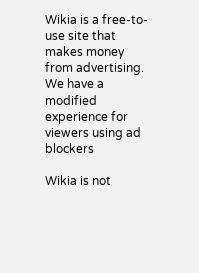Wikia is a free-to-use site that makes money from advertising. We have a modified experience for viewers using ad blockers

Wikia is not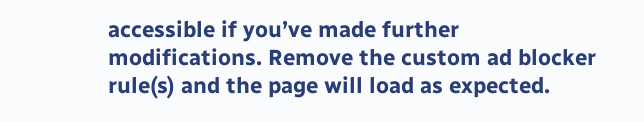accessible if you’ve made further modifications. Remove the custom ad blocker rule(s) and the page will load as expected.